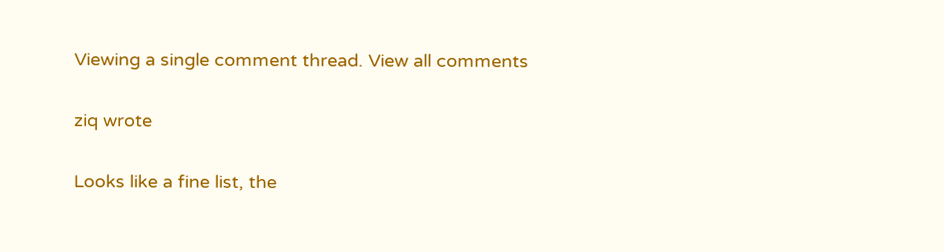Viewing a single comment thread. View all comments

ziq wrote

Looks like a fine list, the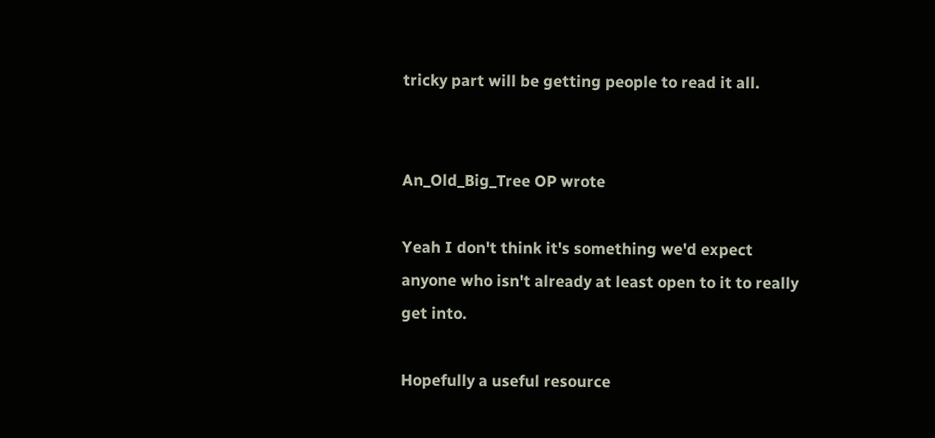tricky part will be getting people to read it all.


An_Old_Big_Tree OP wrote

Yeah I don't think it's something we'd expect anyone who isn't already at least open to it to really get into.

Hopefully a useful resource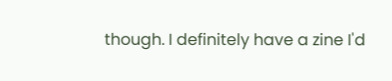though. I definitely have a zine I'd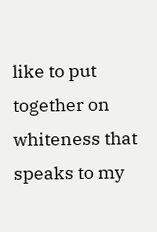like to put together on whiteness that speaks to my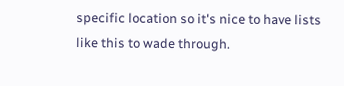specific location so it's nice to have lists like this to wade through.